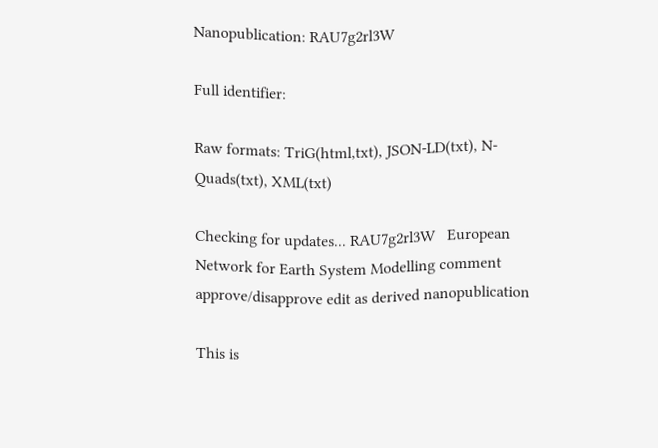Nanopublication: RAU7g2rl3W

Full identifier:

Raw formats: TriG(html,txt), JSON-LD(txt), N-Quads(txt), XML(txt)

Checking for updates... RAU7g2rl3W   European Network for Earth System Modelling comment approve/disapprove edit as derived nanopublication

This is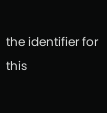the identifier for this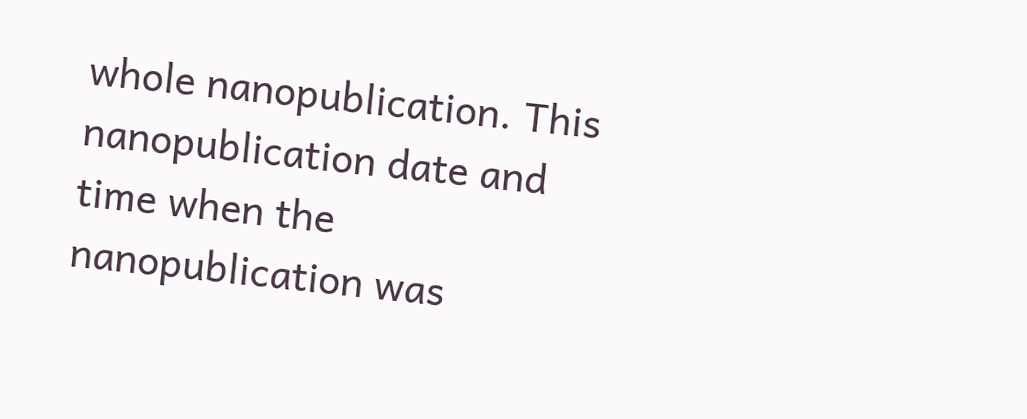whole nanopublication. This nanopublication date and time when the nanopublication was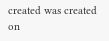created was created on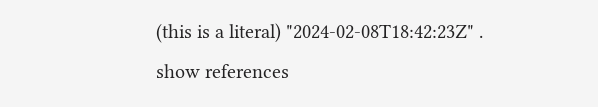(this is a literal) "2024-02-08T18:42:23Z" .
show references